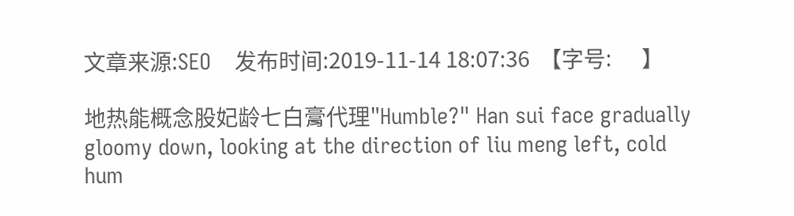文章来源:SEO    发布时间:2019-11-14 18:07:36  【字号:      】

地热能概念股妃龄七白膏代理"Humble?" Han sui face gradually gloomy down, looking at the direction of liu meng left, cold hum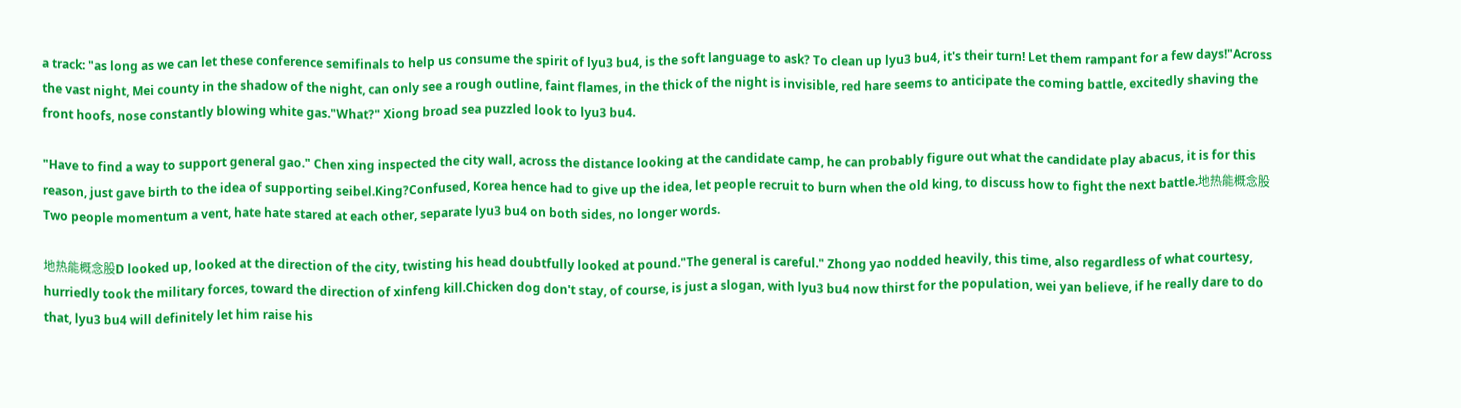a track: "as long as we can let these conference semifinals to help us consume the spirit of lyu3 bu4, is the soft language to ask? To clean up lyu3 bu4, it's their turn! Let them rampant for a few days!"Across the vast night, Mei county in the shadow of the night, can only see a rough outline, faint flames, in the thick of the night is invisible, red hare seems to anticipate the coming battle, excitedly shaving the front hoofs, nose constantly blowing white gas."What?" Xiong broad sea puzzled look to lyu3 bu4.

"Have to find a way to support general gao." Chen xing inspected the city wall, across the distance looking at the candidate camp, he can probably figure out what the candidate play abacus, it is for this reason, just gave birth to the idea of supporting seibel.King?Confused, Korea hence had to give up the idea, let people recruit to burn when the old king, to discuss how to fight the next battle.地热能概念股Two people momentum a vent, hate hate stared at each other, separate lyu3 bu4 on both sides, no longer words.

地热能概念股D looked up, looked at the direction of the city, twisting his head doubtfully looked at pound."The general is careful." Zhong yao nodded heavily, this time, also regardless of what courtesy, hurriedly took the military forces, toward the direction of xinfeng kill.Chicken dog don't stay, of course, is just a slogan, with lyu3 bu4 now thirst for the population, wei yan believe, if he really dare to do that, lyu3 bu4 will definitely let him raise his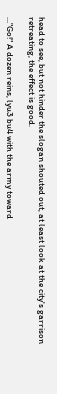head to see, but not hinder the slogan shouted out, at least look at the city's garrison retreating, the effect is good.

..."Go!" A dozen reins, lyu3 bu4 with the army toward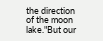the direction of the moon lake."But our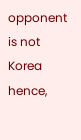opponent is not Korea hence,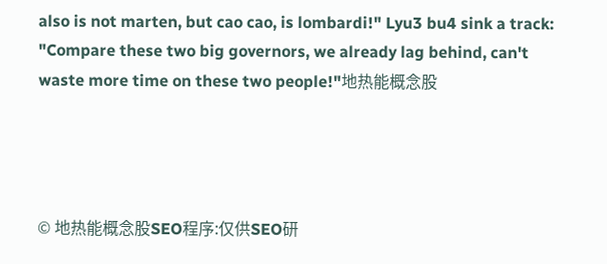also is not marten, but cao cao, is lombardi!" Lyu3 bu4 sink a track: "Compare these two big governors, we already lag behind, can't waste more time on these two people!"地热能概念股




© 地热能概念股SEO程序:仅供SEO研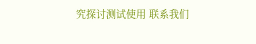究探讨测试使用 联系我们